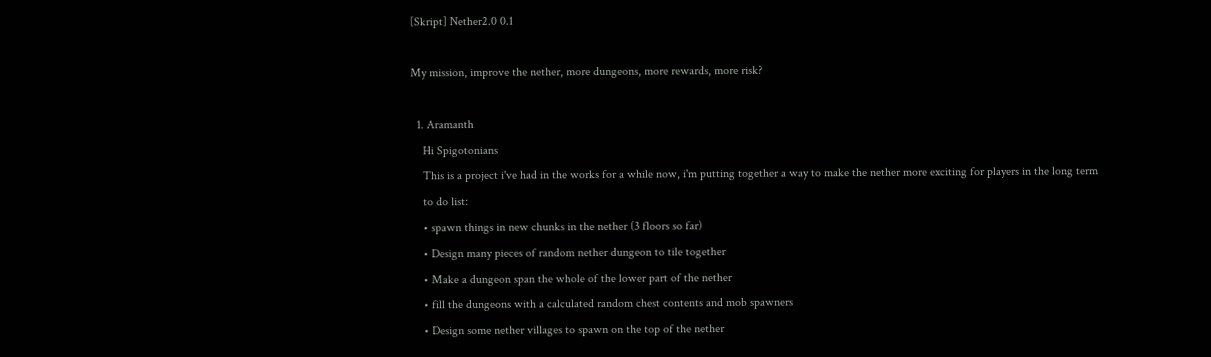[Skript] Nether2.0 0.1

My mission, improve the nether, more dungeons, more rewards, more risk?

  1. Aramanth
    Hi Spigotonians
    This is a project i've had in the works for a while now, i'm putting together a way to make the nether more exciting for players in the long term
    to do list:
    • spawn things in new chunks in the nether (3 floors so far)
    • Design many pieces of random nether dungeon to tile together
    • Make a dungeon span the whole of the lower part of the nether
    • fill the dungeons with a calculated random chest contents and mob spawners
    • Design some nether villages to spawn on the top of the nether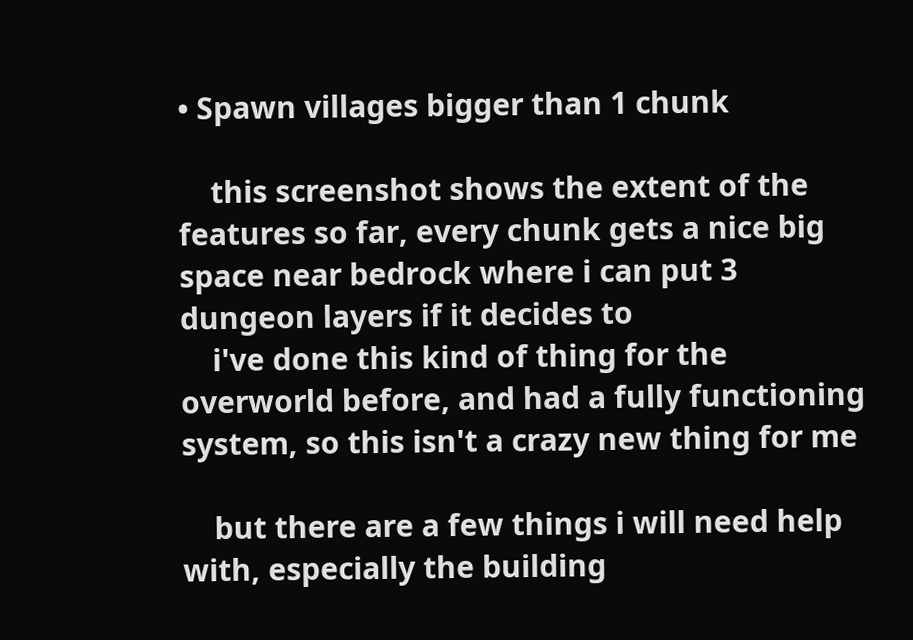• Spawn villages bigger than 1 chunk

    this screenshot shows the extent of the features so far, every chunk gets a nice big space near bedrock where i can put 3 dungeon layers if it decides to
    i've done this kind of thing for the overworld before, and had a fully functioning system, so this isn't a crazy new thing for me

    but there are a few things i will need help with, especially the building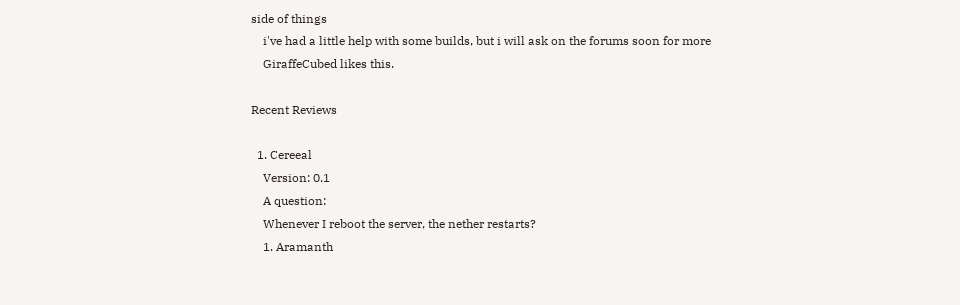side of things
    i've had a little help with some builds, but i will ask on the forums soon for more
    GiraffeCubed likes this.

Recent Reviews

  1. Cereeal
    Version: 0.1
    A question:
    Whenever I reboot the server, the nether restarts?
    1. Aramanth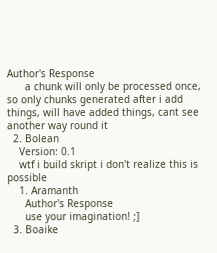Author's Response
      a chunk will only be processed once, so only chunks generated after i add things, will have added things, cant see another way round it
  2. Bolean
    Version: 0.1
    wtf i build skript i don't realize this is possible
    1. Aramanth
      Author's Response
      use your imagination! ;]
  3. Boaike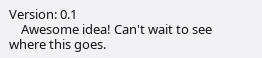Version: 0.1
    Awesome idea! Can't wait to see where this goes.